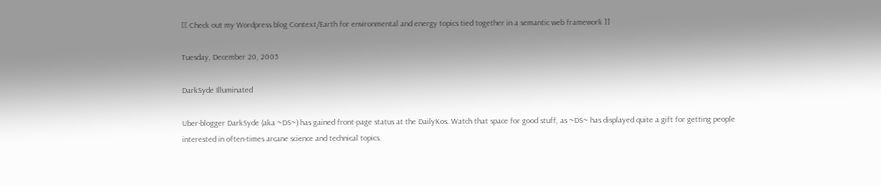[[ Check out my Wordpress blog Context/Earth for environmental and energy topics tied together in a semantic web framework ]]

Tuesday, December 20, 2005

DarkSyde Illuminated

Uber-blogger DarkSyde (aka ~DS~) has gained front-page status at the DailyKos. Watch that space for good stuff, as ~DS~ has displayed quite a gift for getting people interested in often-times arcane science and technical topics.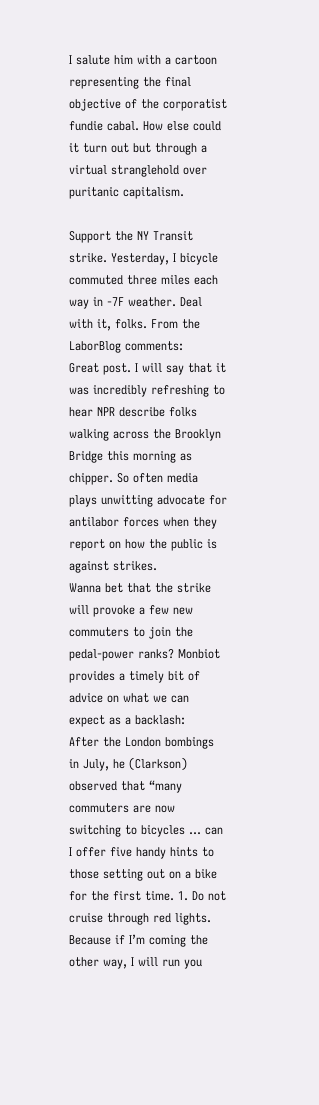I salute him with a cartoon representing the final objective of the corporatist fundie cabal. How else could it turn out but through a virtual stranglehold over puritanic capitalism.

Support the NY Transit strike. Yesterday, I bicycle commuted three miles each way in -7F weather. Deal with it, folks. From the LaborBlog comments:
Great post. I will say that it was incredibly refreshing to hear NPR describe folks walking across the Brooklyn Bridge this morning as chipper. So often media plays unwitting advocate for antilabor forces when they report on how the public is against strikes.
Wanna bet that the strike will provoke a few new commuters to join the pedal-power ranks? Monbiot provides a timely bit of advice on what we can expect as a backlash:
After the London bombings in July, he (Clarkson) observed that “many commuters are now switching to bicycles … can I offer five handy hints to those setting out on a bike for the first time. 1. Do not cruise through red lights. Because if I’m coming the other way, I will run you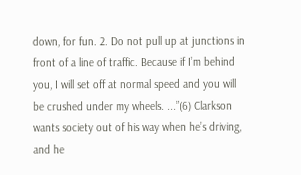down, for fun. 2. Do not pull up at junctions in front of a line of traffic. Because if I’m behind you, I will set off at normal speed and you will be crushed under my wheels. ...”(6) Clarkson wants society out of his way when he’s driving, and he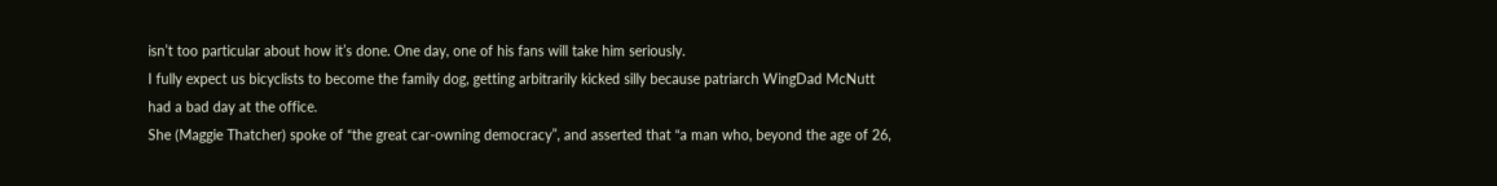isn’t too particular about how it’s done. One day, one of his fans will take him seriously.
I fully expect us bicyclists to become the family dog, getting arbitrarily kicked silly because patriarch WingDad McNutt had a bad day at the office.
She (Maggie Thatcher) spoke of “the great car-owning democracy”, and asserted that “a man who, beyond the age of 26,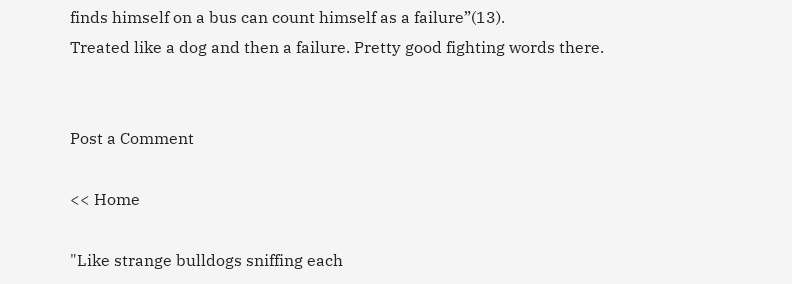finds himself on a bus can count himself as a failure”(13).
Treated like a dog and then a failure. Pretty good fighting words there.


Post a Comment

<< Home

"Like strange bulldogs sniffing each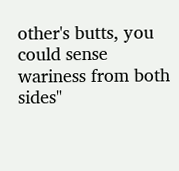other's butts, you could sense wariness from both sides"